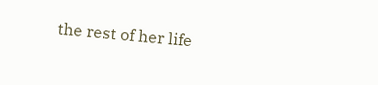the rest of her life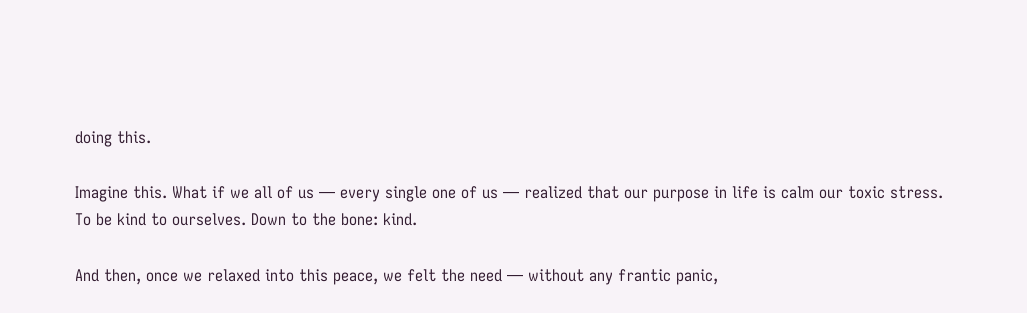doing this.

Imagine this. What if we all of us — every single one of us — realized that our purpose in life is calm our toxic stress. To be kind to ourselves. Down to the bone: kind.

And then, once we relaxed into this peace, we felt the need — without any frantic panic,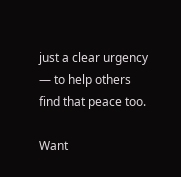just a clear urgency — to help others find that peace too.

Want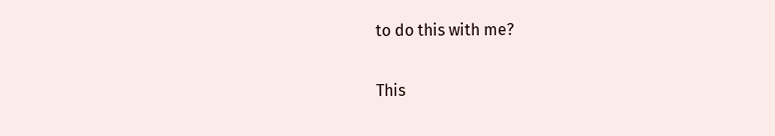to do this with me?

This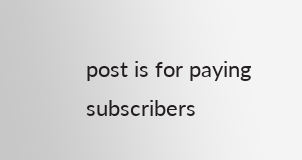post is for paying subscribers